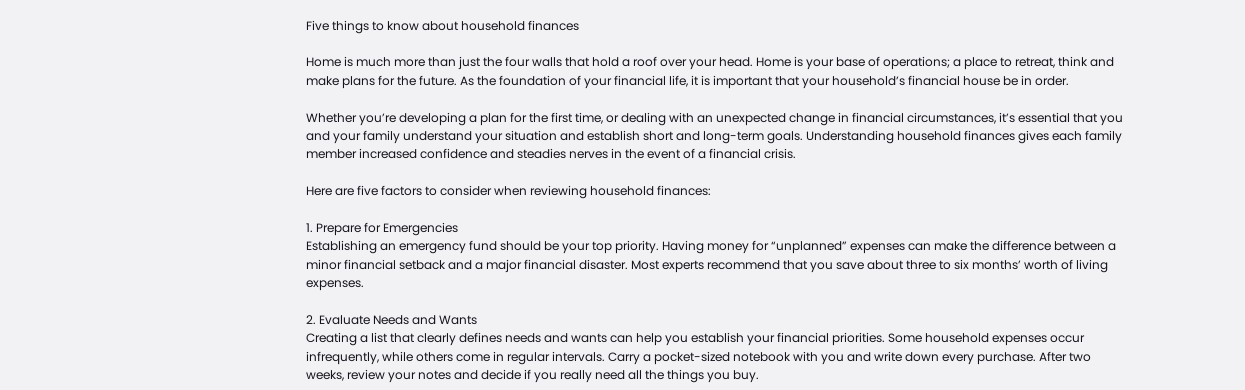Five things to know about household finances

Home is much more than just the four walls that hold a roof over your head. Home is your base of operations; a place to retreat, think and make plans for the future. As the foundation of your financial life, it is important that your household’s financial house be in order.

Whether you’re developing a plan for the first time, or dealing with an unexpected change in financial circumstances, it’s essential that you and your family understand your situation and establish short and long-term goals. Understanding household finances gives each family member increased confidence and steadies nerves in the event of a financial crisis.

Here are five factors to consider when reviewing household finances:

1. Prepare for Emergencies
Establishing an emergency fund should be your top priority. Having money for “unplanned” expenses can make the difference between a minor financial setback and a major financial disaster. Most experts recommend that you save about three to six months’ worth of living expenses.

2. Evaluate Needs and Wants
Creating a list that clearly defines needs and wants can help you establish your financial priorities. Some household expenses occur infrequently, while others come in regular intervals. Carry a pocket-sized notebook with you and write down every purchase. After two weeks, review your notes and decide if you really need all the things you buy.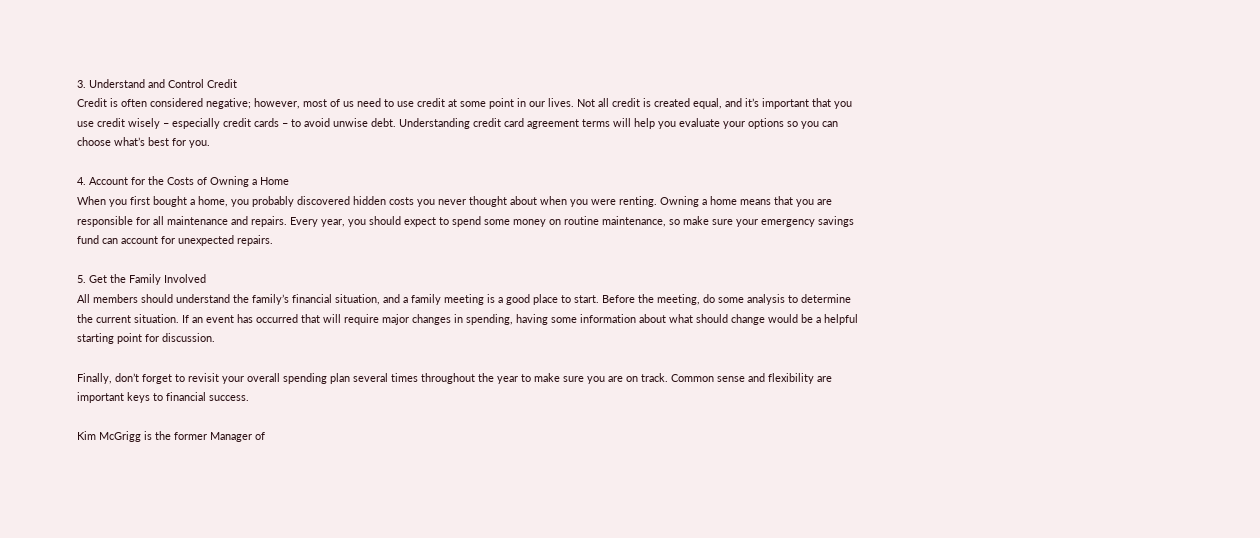3. Understand and Control Credit
Credit is often considered negative; however, most of us need to use credit at some point in our lives. Not all credit is created equal, and it’s important that you use credit wisely – especially credit cards – to avoid unwise debt. Understanding credit card agreement terms will help you evaluate your options so you can choose what’s best for you.

4. Account for the Costs of Owning a Home
When you first bought a home, you probably discovered hidden costs you never thought about when you were renting. Owning a home means that you are responsible for all maintenance and repairs. Every year, you should expect to spend some money on routine maintenance, so make sure your emergency savings fund can account for unexpected repairs.

5. Get the Family Involved
All members should understand the family’s financial situation, and a family meeting is a good place to start. Before the meeting, do some analysis to determine the current situation. If an event has occurred that will require major changes in spending, having some information about what should change would be a helpful starting point for discussion.

Finally, don’t forget to revisit your overall spending plan several times throughout the year to make sure you are on track. Common sense and flexibility are important keys to financial success.

Kim McGrigg is the former Manager of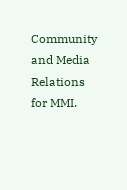Community and Media Relations for MMI.